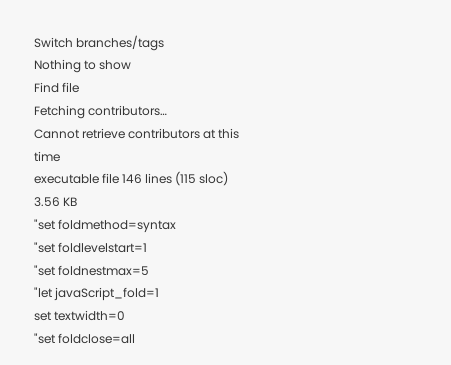Switch branches/tags
Nothing to show
Find file
Fetching contributors…
Cannot retrieve contributors at this time
executable file 146 lines (115 sloc) 3.56 KB
"set foldmethod=syntax
"set foldlevelstart=1
"set foldnestmax=5
"let javaScript_fold=1
set textwidth=0
"set foldclose=all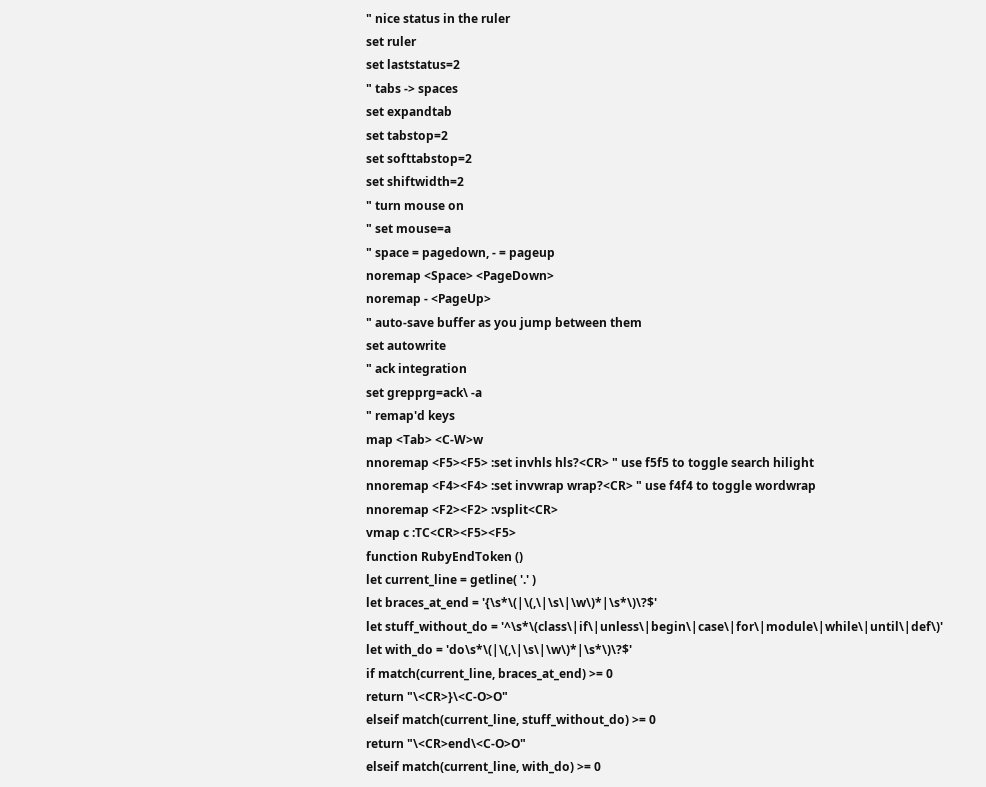" nice status in the ruler
set ruler
set laststatus=2
" tabs -> spaces
set expandtab
set tabstop=2
set softtabstop=2
set shiftwidth=2
" turn mouse on
" set mouse=a
" space = pagedown, - = pageup
noremap <Space> <PageDown>
noremap - <PageUp>
" auto-save buffer as you jump between them
set autowrite
" ack integration
set grepprg=ack\ -a
" remap'd keys
map <Tab> <C-W>w
nnoremap <F5><F5> :set invhls hls?<CR> " use f5f5 to toggle search hilight
nnoremap <F4><F4> :set invwrap wrap?<CR> " use f4f4 to toggle wordwrap
nnoremap <F2><F2> :vsplit<CR>
vmap c :TC<CR><F5><F5>
function RubyEndToken ()
let current_line = getline( '.' )
let braces_at_end = '{\s*\(|\(,\|\s\|\w\)*|\s*\)\?$'
let stuff_without_do = '^\s*\(class\|if\|unless\|begin\|case\|for\|module\|while\|until\|def\)'
let with_do = 'do\s*\(|\(,\|\s\|\w\)*|\s*\)\?$'
if match(current_line, braces_at_end) >= 0
return "\<CR>}\<C-O>O"
elseif match(current_line, stuff_without_do) >= 0
return "\<CR>end\<C-O>O"
elseif match(current_line, with_do) >= 0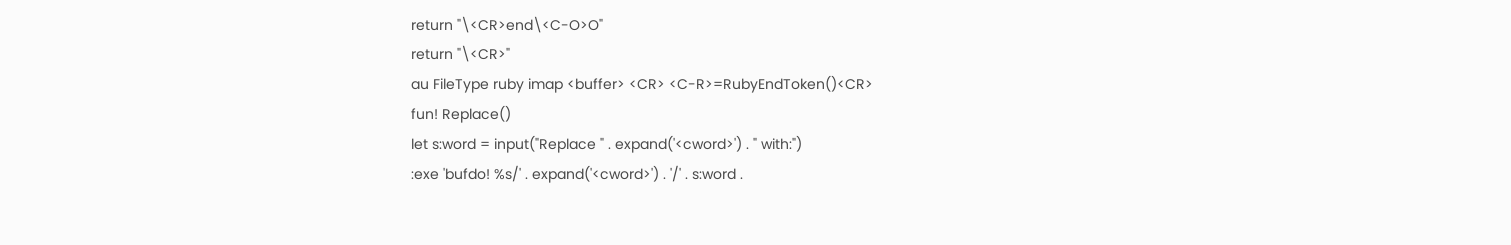return "\<CR>end\<C-O>O"
return "\<CR>"
au FileType ruby imap <buffer> <CR> <C-R>=RubyEndToken()<CR>
fun! Replace()
let s:word = input("Replace " . expand('<cword>') . " with:")
:exe 'bufdo! %s/' . expand('<cword>') . '/' . s:word .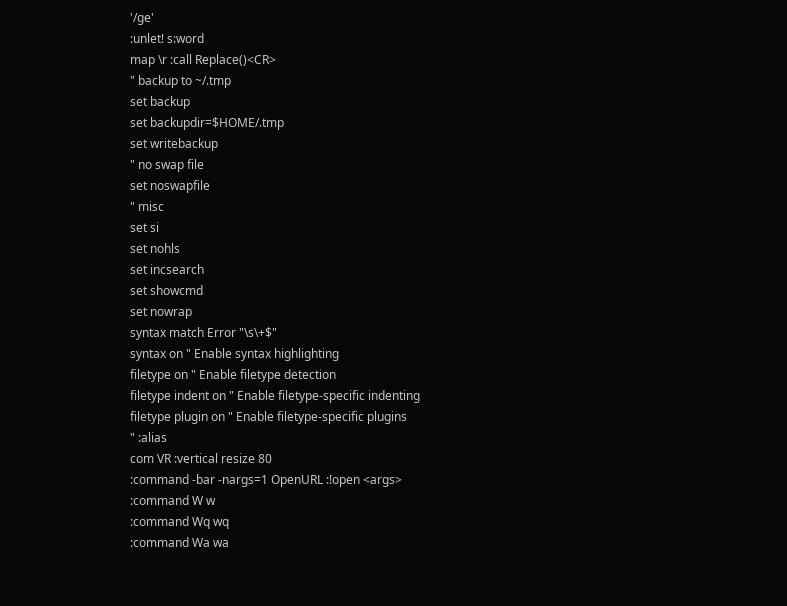'/ge'
:unlet! s:word
map \r :call Replace()<CR>
" backup to ~/.tmp
set backup
set backupdir=$HOME/.tmp
set writebackup
" no swap file
set noswapfile
" misc
set si
set nohls
set incsearch
set showcmd
set nowrap
syntax match Error "\s\+$"
syntax on " Enable syntax highlighting
filetype on " Enable filetype detection
filetype indent on " Enable filetype-specific indenting
filetype plugin on " Enable filetype-specific plugins
" :alias
com VR :vertical resize 80
:command -bar -nargs=1 OpenURL :!open <args>
:command W w
:command Wq wq
:command Wa wa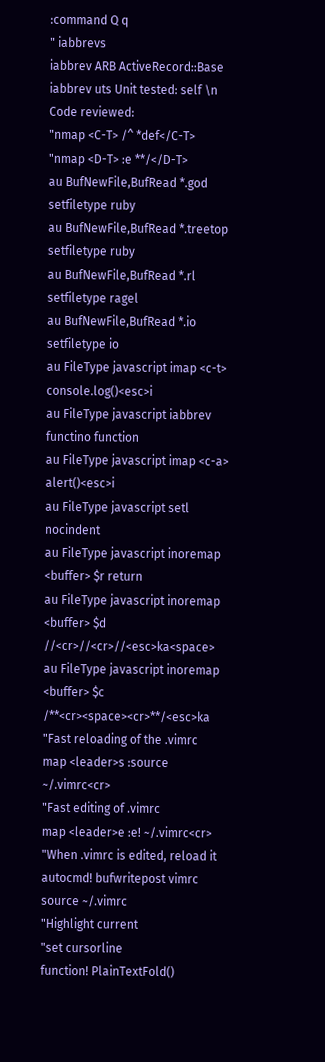:command Q q
" iabbrevs
iabbrev ARB ActiveRecord::Base
iabbrev uts Unit tested: self \n Code reviewed:
"nmap <C-T> /^ *def</C-T>
"nmap <D-T> :e **/</D-T>
au BufNewFile,BufRead *.god setfiletype ruby
au BufNewFile,BufRead *.treetop setfiletype ruby
au BufNewFile,BufRead *.rl setfiletype ragel
au BufNewFile,BufRead *.io setfiletype io
au FileType javascript imap <c-t> console.log()<esc>i
au FileType javascript iabbrev functino function
au FileType javascript imap <c-a> alert()<esc>i
au FileType javascript setl nocindent
au FileType javascript inoremap <buffer> $r return
au FileType javascript inoremap <buffer> $d //<cr>//<cr>//<esc>ka<space>
au FileType javascript inoremap <buffer> $c /**<cr><space><cr>**/<esc>ka
"Fast reloading of the .vimrc
map <leader>s :source ~/.vimrc<cr>
"Fast editing of .vimrc
map <leader>e :e! ~/.vimrc<cr>
"When .vimrc is edited, reload it
autocmd! bufwritepost vimrc source ~/.vimrc
"Highlight current
"set cursorline
function! PlainTextFold()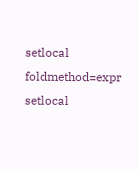setlocal foldmethod=expr
setlocal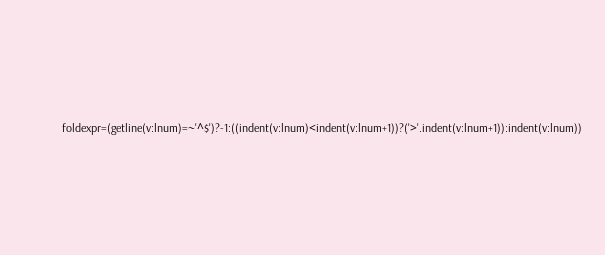foldexpr=(getline(v:lnum)=~'^$')?-1:((indent(v:lnum)<indent(v:lnum+1))?('>'.indent(v:lnum+1)):indent(v:lnum))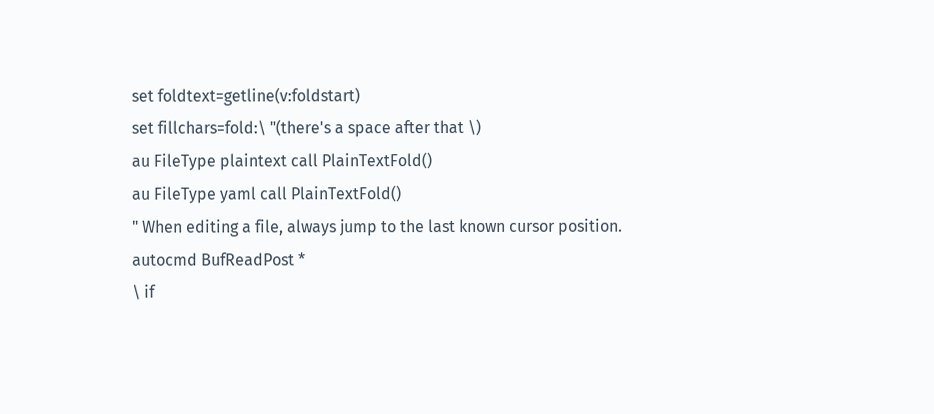set foldtext=getline(v:foldstart)
set fillchars=fold:\ "(there's a space after that \)
au FileType plaintext call PlainTextFold()
au FileType yaml call PlainTextFold()
" When editing a file, always jump to the last known cursor position.
autocmd BufReadPost *
\ if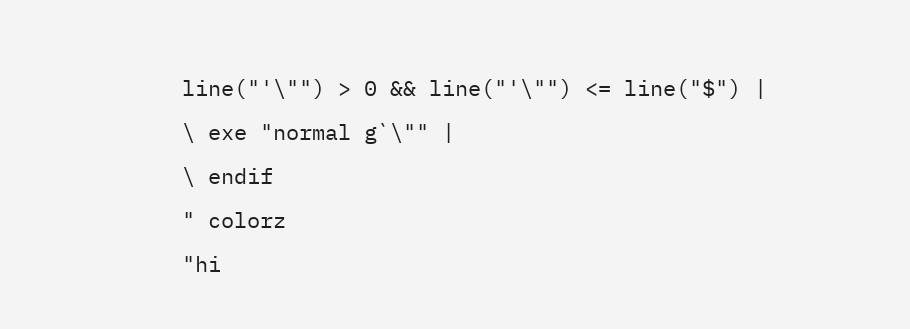line("'\"") > 0 && line("'\"") <= line("$") |
\ exe "normal g`\"" |
\ endif
" colorz
"hi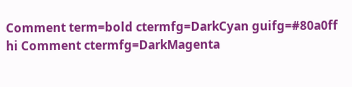Comment term=bold ctermfg=DarkCyan guifg=#80a0ff
hi Comment ctermfg=DarkMagenta